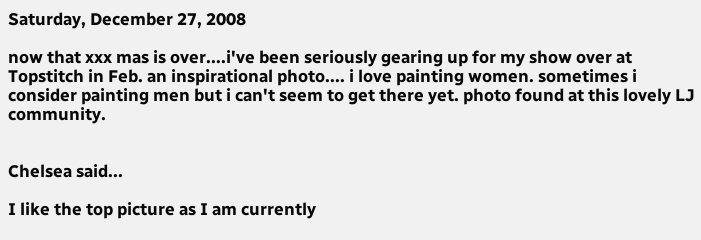Saturday, December 27, 2008

now that xxx mas is over....i've been seriously gearing up for my show over at Topstitch in Feb. an inspirational photo.... i love painting women. sometimes i consider painting men but i can't seem to get there yet. photo found at this lovely LJ community.


Chelsea said...

I like the top picture as I am currently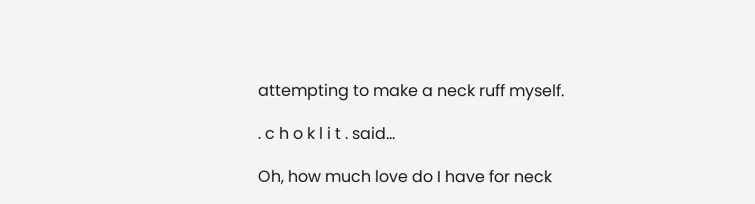attempting to make a neck ruff myself.

. c h o k l i t . said...

Oh, how much love do I have for neck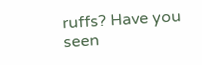ruffs? Have you seen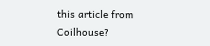this article from Coilhouse?